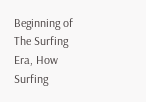Beginning of The Surfing Era, How Surfing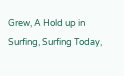Grew, A Hold up in Surfing, Surfing Today,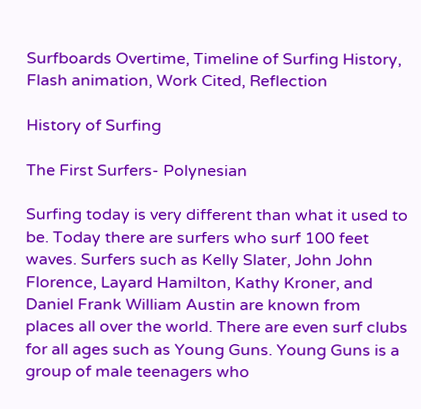Surfboards Overtime, Timeline of Surfing History, Flash animation, Work Cited, Reflection

History of Surfing

The First Surfers- Polynesian

Surfing today is very different than what it used to be. Today there are surfers who surf 100 feet waves. Surfers such as Kelly Slater, John John Florence, Layard Hamilton, Kathy Kroner, and Daniel Frank William Austin are known from places all over the world. There are even surf clubs for all ages such as Young Guns. Young Guns is a group of male teenagers who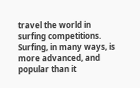travel the world in surfing competitions. Surfing, in many ways, is more advanced, and popular than it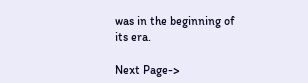was in the beginning of its era.

Next Page->